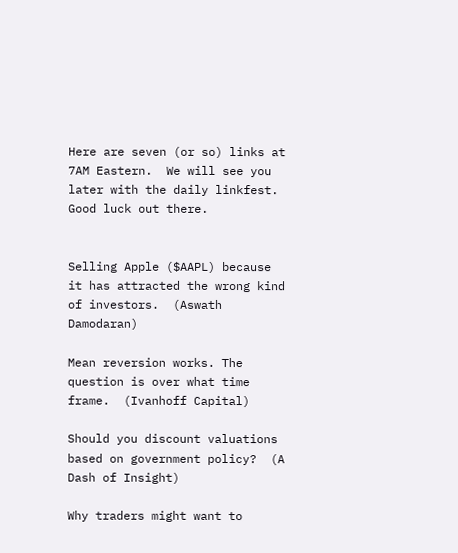Here are seven (or so) links at 7AM Eastern.  We will see you later with the daily linkfest.  Good luck out there.


Selling Apple ($AAPL) because it has attracted the wrong kind of investors.  (Aswath Damodaran)

Mean reversion works. The question is over what time frame.  (Ivanhoff Capital)

Should you discount valuations based on government policy?  (A Dash of Insight)

Why traders might want to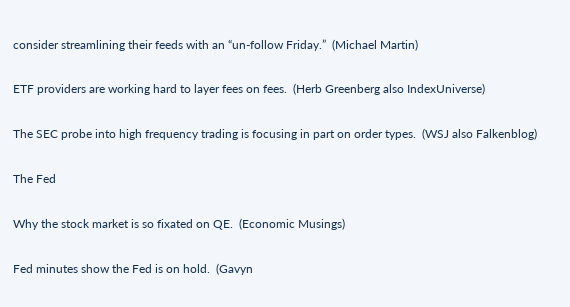consider streamlining their feeds with an “un-follow Friday.”  (Michael Martin)

ETF providers are working hard to layer fees on fees.  (Herb Greenberg also IndexUniverse)

The SEC probe into high frequency trading is focusing in part on order types.  (WSJ also Falkenblog)

The Fed

Why the stock market is so fixated on QE.  (Economic Musings)

Fed minutes show the Fed is on hold.  (Gavyn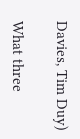Davies, Tim Duy)

What three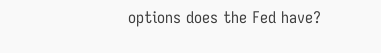options does the Fed have?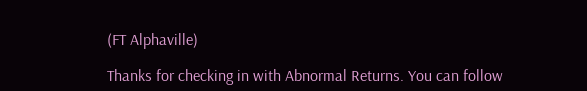(FT Alphaville)

Thanks for checking in with Abnormal Returns. You can follow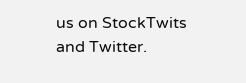us on StockTwits and Twitter.